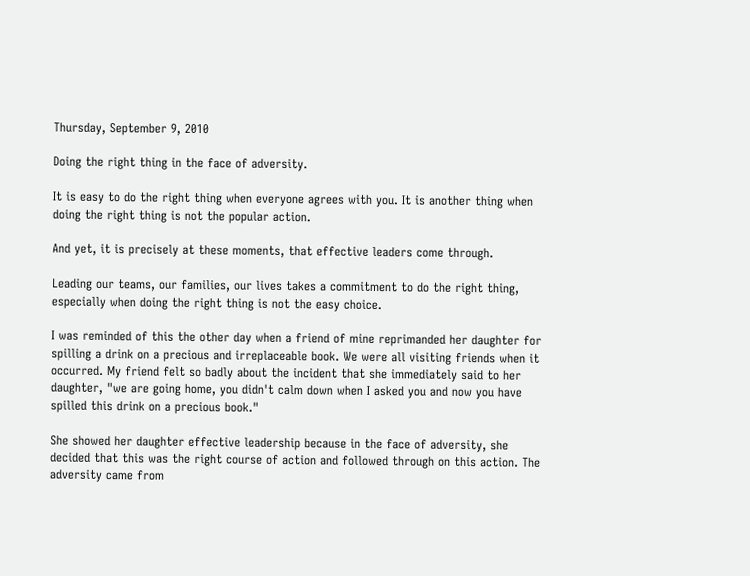Thursday, September 9, 2010

Doing the right thing in the face of adversity.

It is easy to do the right thing when everyone agrees with you. It is another thing when doing the right thing is not the popular action.

And yet, it is precisely at these moments, that effective leaders come through.

Leading our teams, our families, our lives takes a commitment to do the right thing, especially when doing the right thing is not the easy choice.

I was reminded of this the other day when a friend of mine reprimanded her daughter for spilling a drink on a precious and irreplaceable book. We were all visiting friends when it occurred. My friend felt so badly about the incident that she immediately said to her daughter, "we are going home, you didn't calm down when I asked you and now you have spilled this drink on a precious book."

She showed her daughter effective leadership because in the face of adversity, she decided that this was the right course of action and followed through on this action. The adversity came from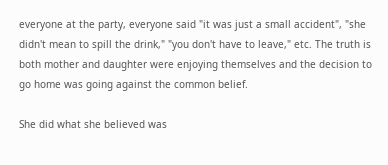everyone at the party, everyone said "it was just a small accident", "she didn't mean to spill the drink," "you don't have to leave," etc. The truth is both mother and daughter were enjoying themselves and the decision to go home was going against the common belief.

She did what she believed was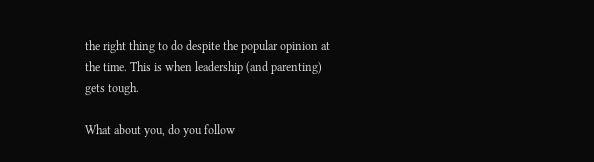the right thing to do despite the popular opinion at the time. This is when leadership (and parenting) gets tough.

What about you, do you follow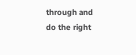through and do the right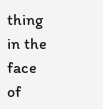thing in the face of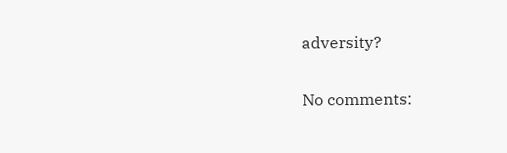adversity?

No comments: